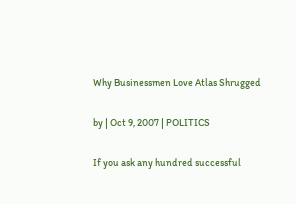Why Businessmen Love Atlas Shrugged

by | Oct 9, 2007 | POLITICS

If you ask any hundred successful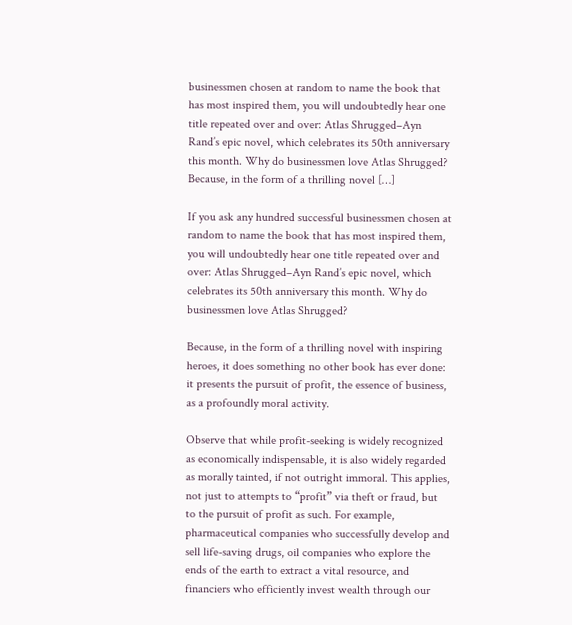businessmen chosen at random to name the book that has most inspired them, you will undoubtedly hear one title repeated over and over: Atlas Shrugged–Ayn Rand’s epic novel, which celebrates its 50th anniversary this month. Why do businessmen love Atlas Shrugged? Because, in the form of a thrilling novel […]

If you ask any hundred successful businessmen chosen at random to name the book that has most inspired them, you will undoubtedly hear one title repeated over and over: Atlas Shrugged–Ayn Rand’s epic novel, which celebrates its 50th anniversary this month. Why do businessmen love Atlas Shrugged?

Because, in the form of a thrilling novel with inspiring heroes, it does something no other book has ever done: it presents the pursuit of profit, the essence of business, as a profoundly moral activity.

Observe that while profit-seeking is widely recognized as economically indispensable, it is also widely regarded as morally tainted, if not outright immoral. This applies, not just to attempts to “profit” via theft or fraud, but to the pursuit of profit as such. For example, pharmaceutical companies who successfully develop and sell life-saving drugs, oil companies who explore the ends of the earth to extract a vital resource, and financiers who efficiently invest wealth through our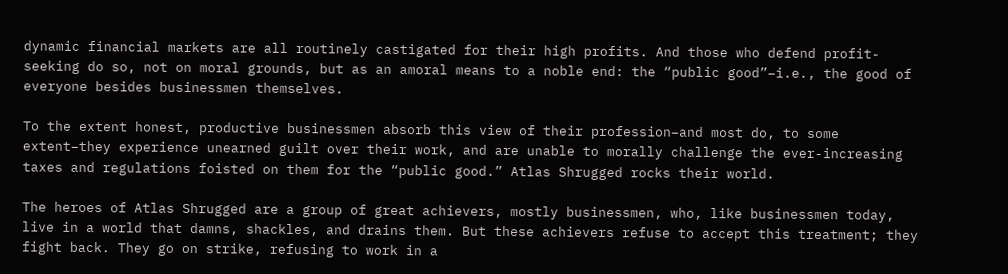dynamic financial markets are all routinely castigated for their high profits. And those who defend profit-seeking do so, not on moral grounds, but as an amoral means to a noble end: the “public good”–i.e., the good of everyone besides businessmen themselves.

To the extent honest, productive businessmen absorb this view of their profession–and most do, to some extent–they experience unearned guilt over their work, and are unable to morally challenge the ever-increasing taxes and regulations foisted on them for the “public good.” Atlas Shrugged rocks their world.

The heroes of Atlas Shrugged are a group of great achievers, mostly businessmen, who, like businessmen today, live in a world that damns, shackles, and drains them. But these achievers refuse to accept this treatment; they fight back. They go on strike, refusing to work in a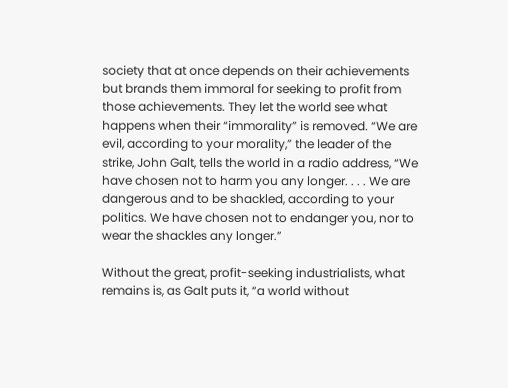society that at once depends on their achievements but brands them immoral for seeking to profit from those achievements. They let the world see what happens when their “immorality” is removed. “We are evil, according to your morality,” the leader of the strike, John Galt, tells the world in a radio address, “We have chosen not to harm you any longer. . . . We are dangerous and to be shackled, according to your politics. We have chosen not to endanger you, nor to wear the shackles any longer.”

Without the great, profit-seeking industrialists, what remains is, as Galt puts it, “a world without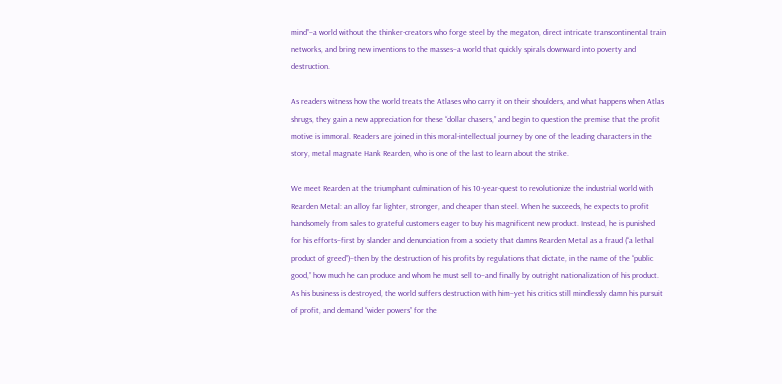mind”–a world without the thinker-creators who forge steel by the megaton, direct intricate transcontinental train networks, and bring new inventions to the masses–a world that quickly spirals downward into poverty and destruction.

As readers witness how the world treats the Atlases who carry it on their shoulders, and what happens when Atlas shrugs, they gain a new appreciation for these “dollar chasers,” and begin to question the premise that the profit motive is immoral. Readers are joined in this moral-intellectual journey by one of the leading characters in the story, metal magnate Hank Rearden, who is one of the last to learn about the strike.

We meet Rearden at the triumphant culmination of his 10-year-quest to revolutionize the industrial world with Rearden Metal: an alloy far lighter, stronger, and cheaper than steel. When he succeeds, he expects to profit handsomely from sales to grateful customers eager to buy his magnificent new product. Instead, he is punished for his efforts–first by slander and denunciation from a society that damns Rearden Metal as a fraud (“a lethal product of greed”)–then by the destruction of his profits by regulations that dictate, in the name of the “public good,” how much he can produce and whom he must sell to–and finally by outright nationalization of his product. As his business is destroyed, the world suffers destruction with him–yet his critics still mindlessly damn his pursuit of profit, and demand “wider powers” for the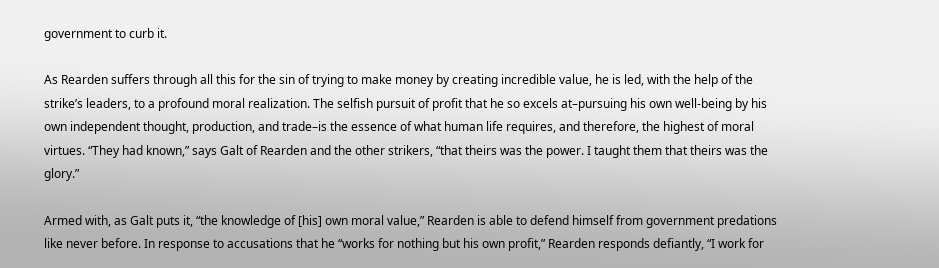government to curb it.

As Rearden suffers through all this for the sin of trying to make money by creating incredible value, he is led, with the help of the strike’s leaders, to a profound moral realization. The selfish pursuit of profit that he so excels at–pursuing his own well-being by his own independent thought, production, and trade–is the essence of what human life requires, and therefore, the highest of moral virtues. “They had known,” says Galt of Rearden and the other strikers, “that theirs was the power. I taught them that theirs was the glory.”

Armed with, as Galt puts it, “the knowledge of [his] own moral value,” Rearden is able to defend himself from government predations like never before. In response to accusations that he “works for nothing but his own profit,” Rearden responds defiantly, “I work for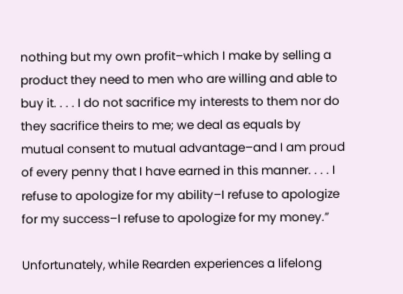nothing but my own profit–which I make by selling a product they need to men who are willing and able to buy it. . . . I do not sacrifice my interests to them nor do they sacrifice theirs to me; we deal as equals by mutual consent to mutual advantage–and I am proud of every penny that I have earned in this manner. . . . I refuse to apologize for my ability–I refuse to apologize for my success–I refuse to apologize for my money.”

Unfortunately, while Rearden experiences a lifelong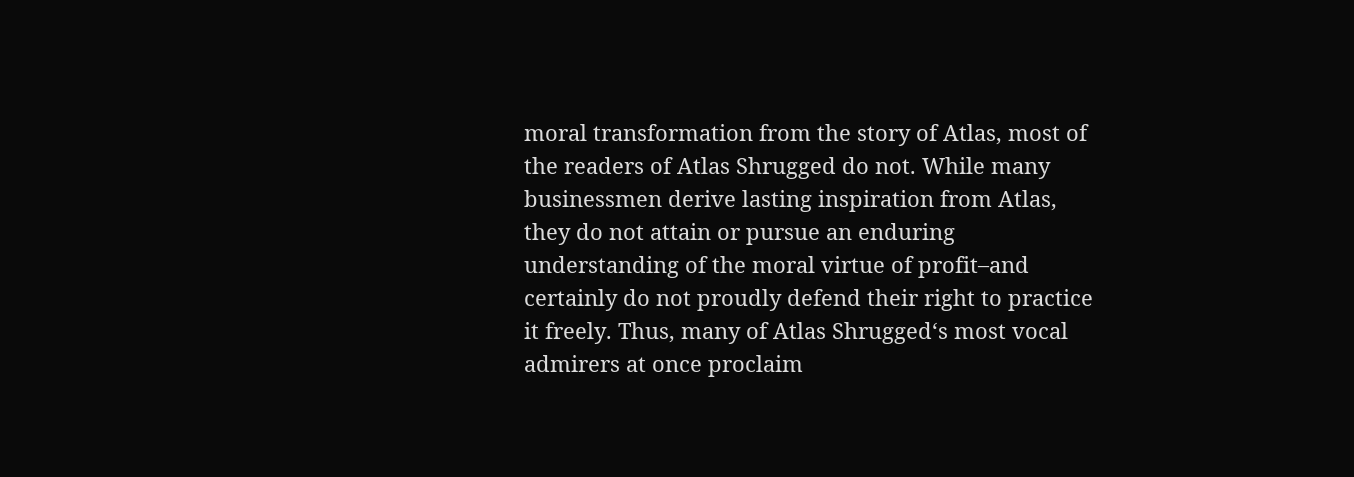moral transformation from the story of Atlas, most of the readers of Atlas Shrugged do not. While many businessmen derive lasting inspiration from Atlas, they do not attain or pursue an enduring understanding of the moral virtue of profit–and certainly do not proudly defend their right to practice it freely. Thus, many of Atlas Shrugged‘s most vocal admirers at once proclaim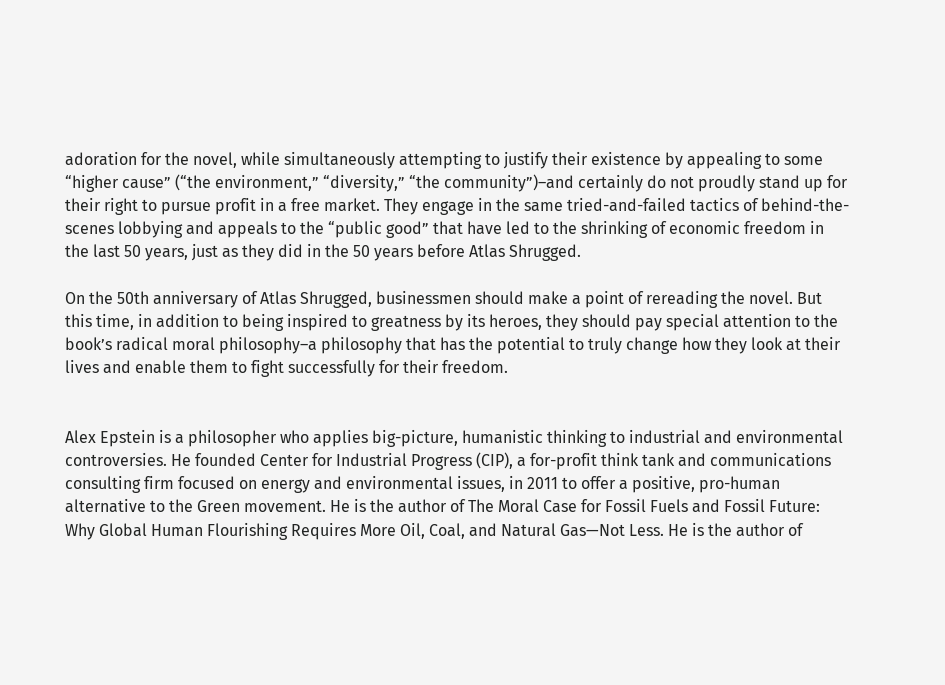adoration for the novel, while simultaneously attempting to justify their existence by appealing to some “higher cause” (“the environment,” “diversity,” “the community”)–and certainly do not proudly stand up for their right to pursue profit in a free market. They engage in the same tried-and-failed tactics of behind-the-scenes lobbying and appeals to the “public good” that have led to the shrinking of economic freedom in the last 50 years, just as they did in the 50 years before Atlas Shrugged.

On the 50th anniversary of Atlas Shrugged, businessmen should make a point of rereading the novel. But this time, in addition to being inspired to greatness by its heroes, they should pay special attention to the book’s radical moral philosophy–a philosophy that has the potential to truly change how they look at their lives and enable them to fight successfully for their freedom.


Alex Epstein is a philosopher who applies big-picture, humanistic thinking to industrial and environmental controversies. He founded Center for Industrial Progress (CIP), a for-profit think tank and communications consulting firm focused on energy and environmental issues, in 2011 to offer a positive, pro-human alternative to the Green movement. He is the author of The Moral Case for Fossil Fuels and Fossil Future: Why Global Human Flourishing Requires More Oil, Coal, and Natural Gas—Not Less. He is the author of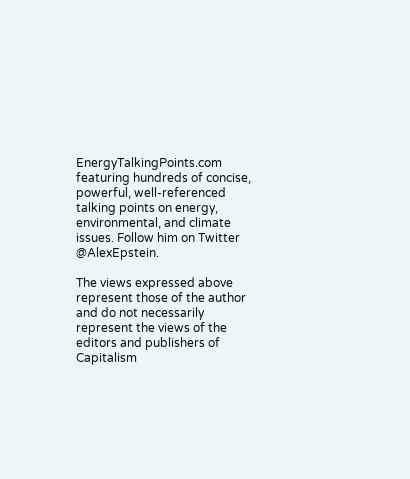EnergyTalkingPoints.com featuring hundreds of concise, powerful, well-referenced talking points on energy, environmental, and climate issues. Follow him on Twitter @AlexEpstein.

The views expressed above represent those of the author and do not necessarily represent the views of the editors and publishers of Capitalism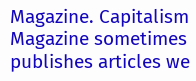Magazine. Capitalism Magazine sometimes publishes articles we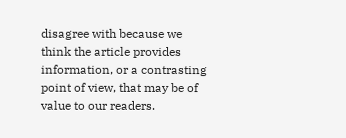disagree with because we think the article provides information, or a contrasting point of view, that may be of value to our readers.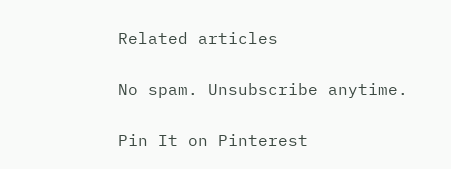Related articles

No spam. Unsubscribe anytime.

Pin It on Pinterest